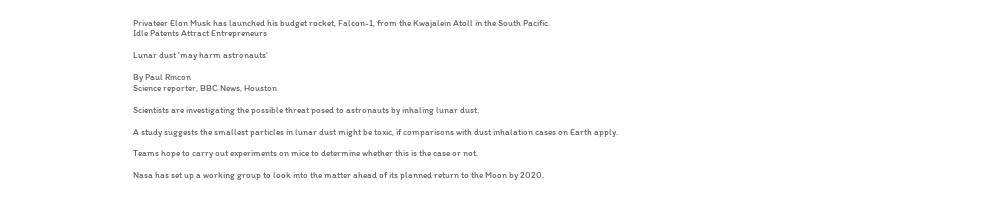Privateer Elon Musk has launched his budget rocket, Falcon-1, from the Kwajalein Atoll in the South Pacific.
Idle Patents Attract Entrepreneurs

Lunar dust 'may harm astronauts'

By Paul Rincon
Science reporter, BBC News, Houston

Scientists are investigating the possible threat posed to astronauts by inhaling lunar dust.

A study suggests the smallest particles in lunar dust might be toxic, if comparisons with dust inhalation cases on Earth apply.

Teams hope to carry out experiments on mice to determine whether this is the case or not.

Nasa has set up a working group to look into the matter ahead of its planned return to the Moon by 2020.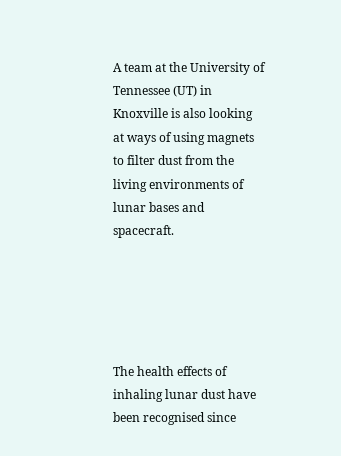A team at the University of Tennessee (UT) in Knoxville is also looking at ways of using magnets to filter dust from the living environments of lunar bases and spacecraft.





The health effects of inhaling lunar dust have been recognised since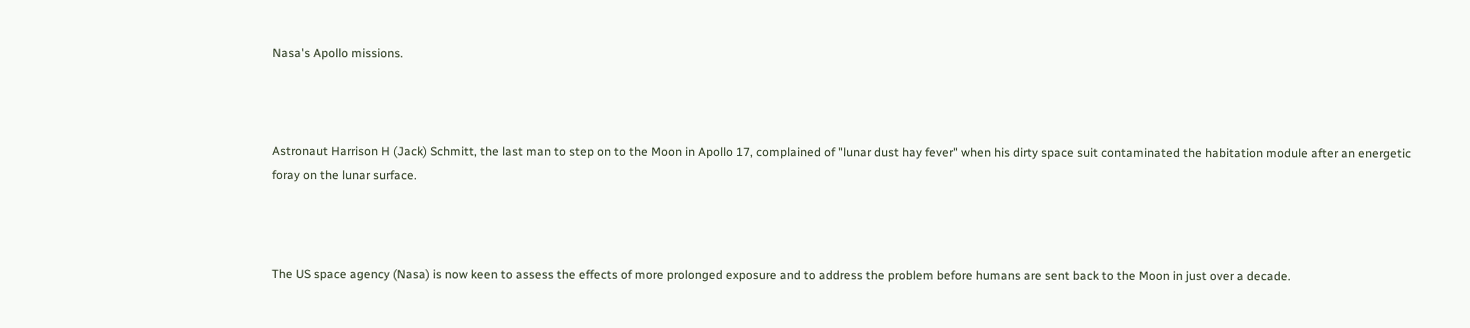Nasa's Apollo missions.



Astronaut Harrison H (Jack) Schmitt, the last man to step on to the Moon in Apollo 17, complained of "lunar dust hay fever" when his dirty space suit contaminated the habitation module after an energetic foray on the lunar surface.



The US space agency (Nasa) is now keen to assess the effects of more prolonged exposure and to address the problem before humans are sent back to the Moon in just over a decade.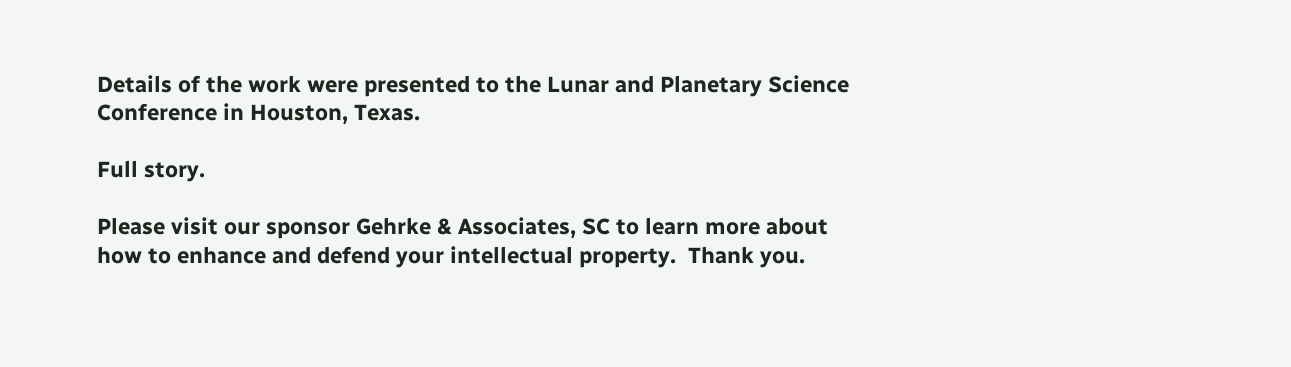Details of the work were presented to the Lunar and Planetary Science Conference in Houston, Texas.

Full story.

Please visit our sponsor Gehrke & Associates, SC to learn more about how to enhance and defend your intellectual property.  Thank you.